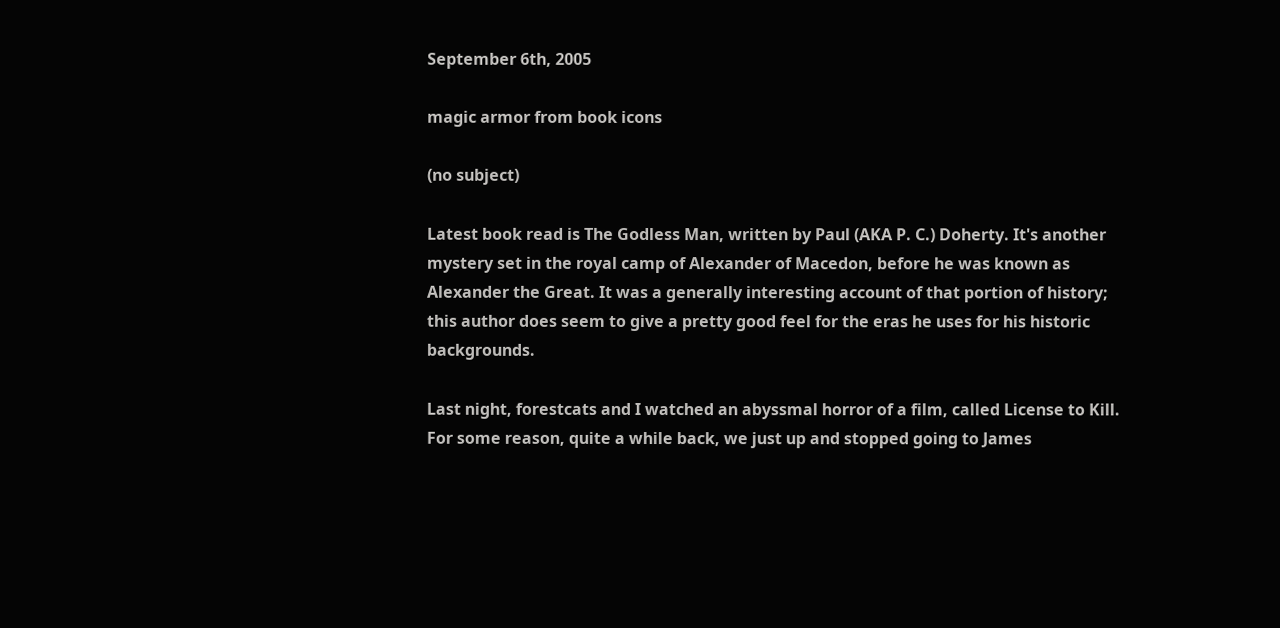September 6th, 2005

magic armor from book icons

(no subject)

Latest book read is The Godless Man, written by Paul (AKA P. C.) Doherty. It's another mystery set in the royal camp of Alexander of Macedon, before he was known as Alexander the Great. It was a generally interesting account of that portion of history; this author does seem to give a pretty good feel for the eras he uses for his historic backgrounds.

Last night, forestcats and I watched an abyssmal horror of a film, called License to Kill. For some reason, quite a while back, we just up and stopped going to James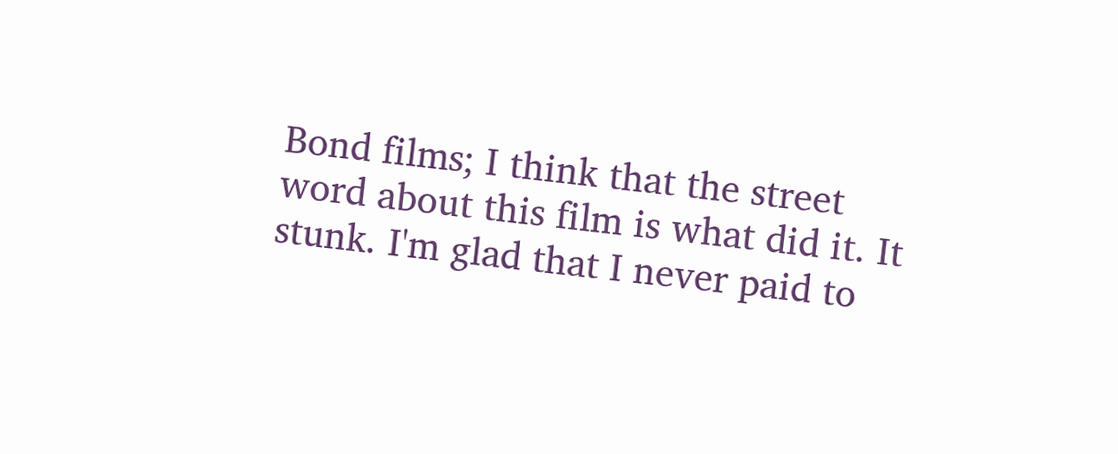Bond films; I think that the street word about this film is what did it. It stunk. I'm glad that I never paid to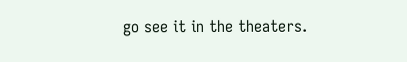go see it in the theaters.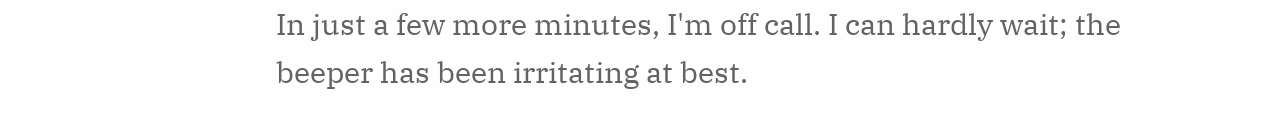In just a few more minutes, I'm off call. I can hardly wait; the beeper has been irritating at best.